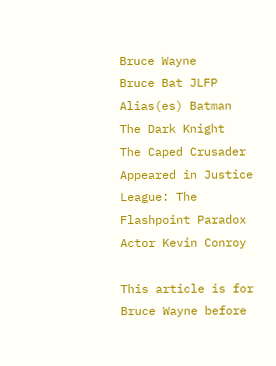Bruce Wayne
Bruce Bat JLFP
Alias(es) Batman
The Dark Knight
The Caped Crusader
Appeared in Justice League: The Flashpoint Paradox
Actor Kevin Conroy

This article is for Bruce Wayne before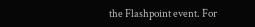the Flashpoint event. For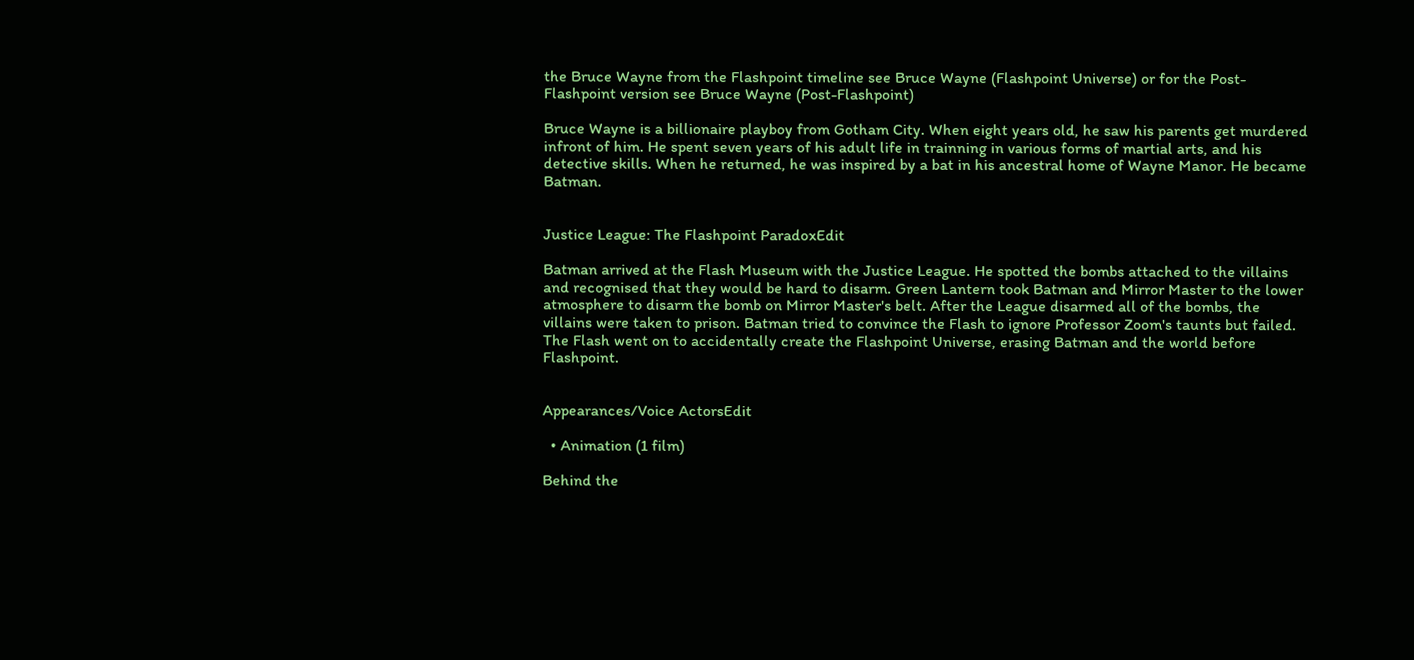the Bruce Wayne from the Flashpoint timeline see Bruce Wayne (Flashpoint Universe) or for the Post-Flashpoint version see Bruce Wayne (Post-Flashpoint)

Bruce Wayne is a billionaire playboy from Gotham City. When eight years old, he saw his parents get murdered infront of him. He spent seven years of his adult life in trainning in various forms of martial arts, and his detective skills. When he returned, he was inspired by a bat in his ancestral home of Wayne Manor. He became Batman.


Justice League: The Flashpoint ParadoxEdit

Batman arrived at the Flash Museum with the Justice League. He spotted the bombs attached to the villains and recognised that they would be hard to disarm. Green Lantern took Batman and Mirror Master to the lower atmosphere to disarm the bomb on Mirror Master's belt. After the League disarmed all of the bombs, the villains were taken to prison. Batman tried to convince the Flash to ignore Professor Zoom's taunts but failed. The Flash went on to accidentally create the Flashpoint Universe, erasing Batman and the world before Flashpoint.


Appearances/Voice ActorsEdit

  • Animation (1 film)

Behind the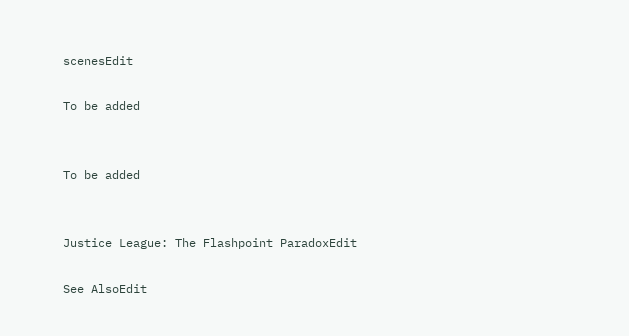scenesEdit

To be added


To be added


Justice League: The Flashpoint ParadoxEdit

See AlsoEdit